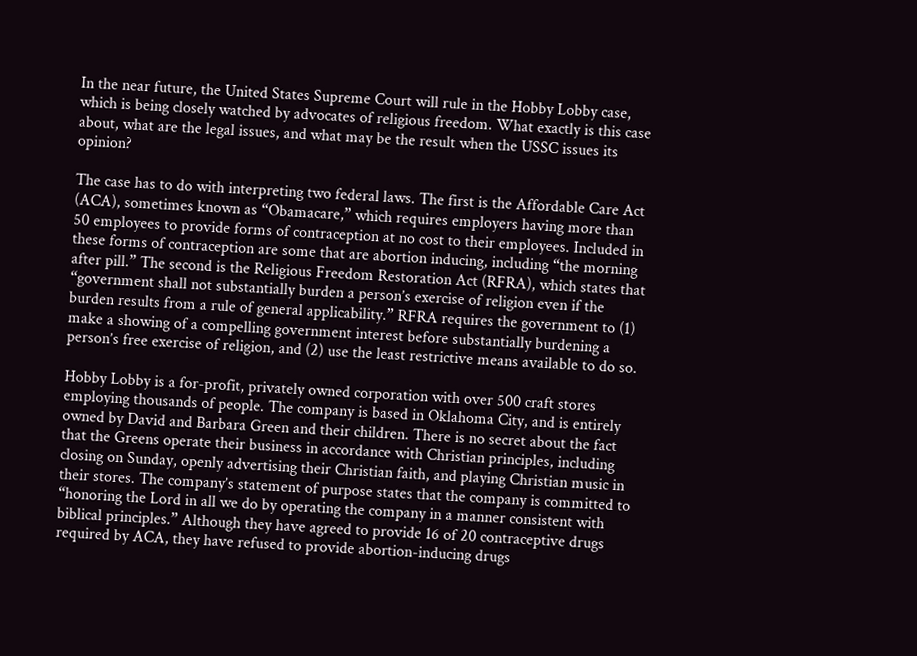In the near future, the United States Supreme Court will rule in the Hobby Lobby case, which is being closely watched by advocates of religious freedom. What exactly is this case about, what are the legal issues, and what may be the result when the USSC issues its opinion?

The case has to do with interpreting two federal laws. The first is the Affordable Care Act (ACA), sometimes known as “Obamacare,” which requires employers having more than 50 employees to provide forms of contraception at no cost to their employees. Included in these forms of contraception are some that are abortion inducing, including “the morning after pill.” The second is the Religious Freedom Restoration Act (RFRA), which states that “government shall not substantially burden a person’s exercise of religion even if the burden results from a rule of general applicability.” RFRA requires the government to (1) make a showing of a compelling government interest before substantially burdening a person’s free exercise of religion, and (2) use the least restrictive means available to do so.

Hobby Lobby is a for-profit, privately owned corporation with over 500 craft stores employing thousands of people. The company is based in Oklahoma City, and is entirely owned by David and Barbara Green and their children. There is no secret about the fact that the Greens operate their business in accordance with Christian principles, including closing on Sunday, openly advertising their Christian faith, and playing Christian music in their stores. The company’s statement of purpose states that the company is committed to “honoring the Lord in all we do by operating the company in a manner consistent with biblical principles.” Although they have agreed to provide 16 of 20 contraceptive drugs required by ACA, they have refused to provide abortion-inducing drugs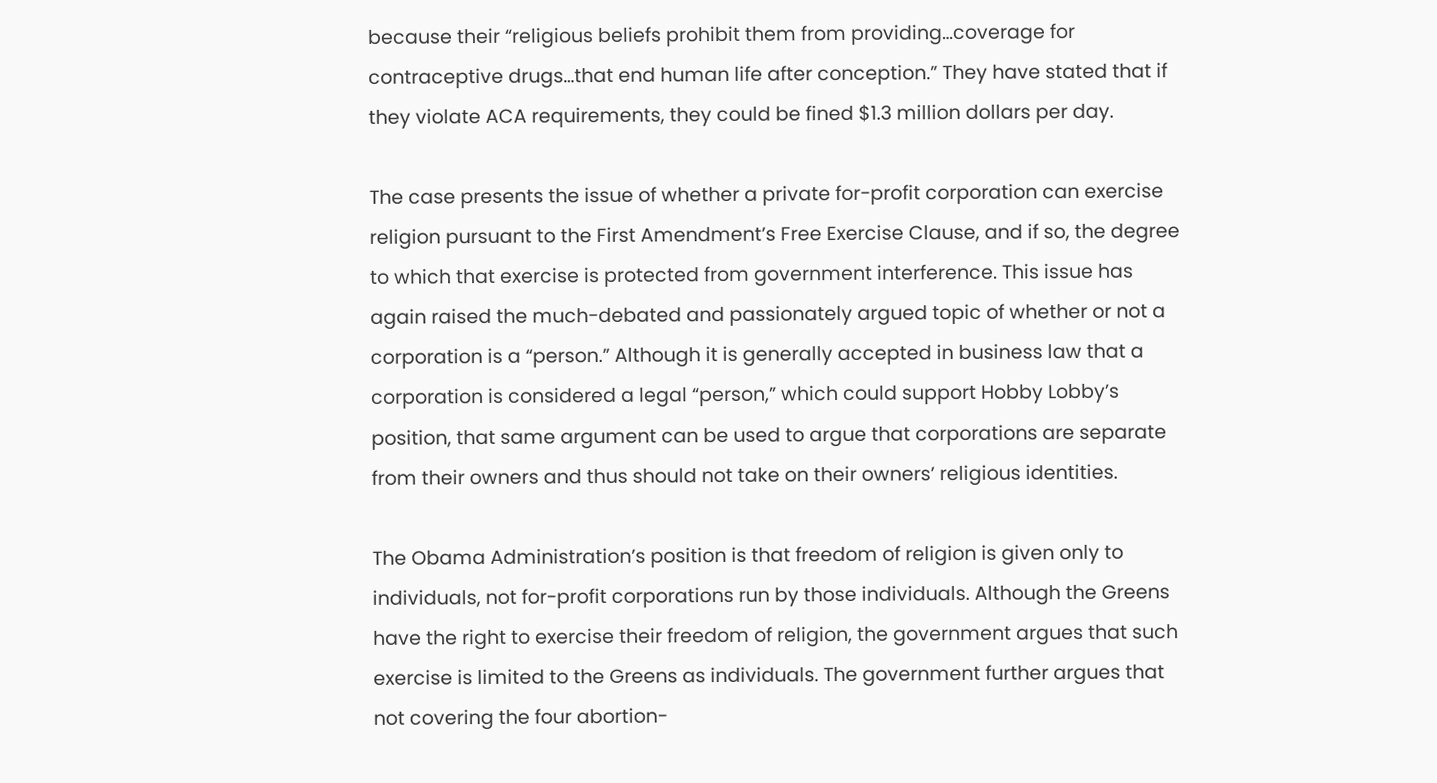because their “religious beliefs prohibit them from providing…coverage for contraceptive drugs…that end human life after conception.” They have stated that if they violate ACA requirements, they could be fined $1.3 million dollars per day.

The case presents the issue of whether a private for-profit corporation can exercise religion pursuant to the First Amendment’s Free Exercise Clause, and if so, the degree to which that exercise is protected from government interference. This issue has again raised the much-debated and passionately argued topic of whether or not a corporation is a “person.” Although it is generally accepted in business law that a corporation is considered a legal “person,” which could support Hobby Lobby’s position, that same argument can be used to argue that corporations are separate from their owners and thus should not take on their owners’ religious identities.

The Obama Administration’s position is that freedom of religion is given only to individuals, not for-profit corporations run by those individuals. Although the Greens have the right to exercise their freedom of religion, the government argues that such exercise is limited to the Greens as individuals. The government further argues that not covering the four abortion-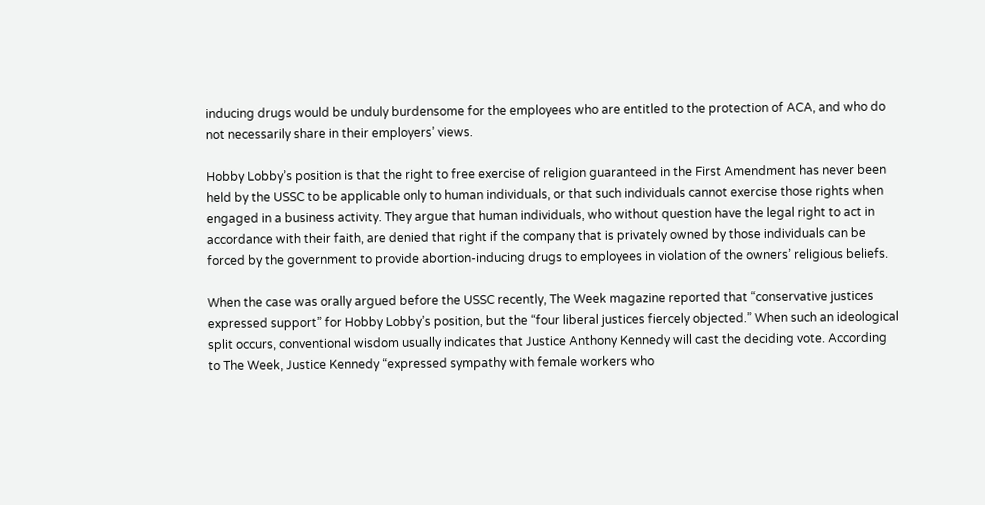inducing drugs would be unduly burdensome for the employees who are entitled to the protection of ACA, and who do not necessarily share in their employers’ views.

Hobby Lobby’s position is that the right to free exercise of religion guaranteed in the First Amendment has never been held by the USSC to be applicable only to human individuals, or that such individuals cannot exercise those rights when engaged in a business activity. They argue that human individuals, who without question have the legal right to act in accordance with their faith, are denied that right if the company that is privately owned by those individuals can be forced by the government to provide abortion-inducing drugs to employees in violation of the owners’ religious beliefs.

When the case was orally argued before the USSC recently, The Week magazine reported that “conservative justices expressed support” for Hobby Lobby’s position, but the “four liberal justices fiercely objected.” When such an ideological split occurs, conventional wisdom usually indicates that Justice Anthony Kennedy will cast the deciding vote. According to The Week, Justice Kennedy “expressed sympathy with female workers who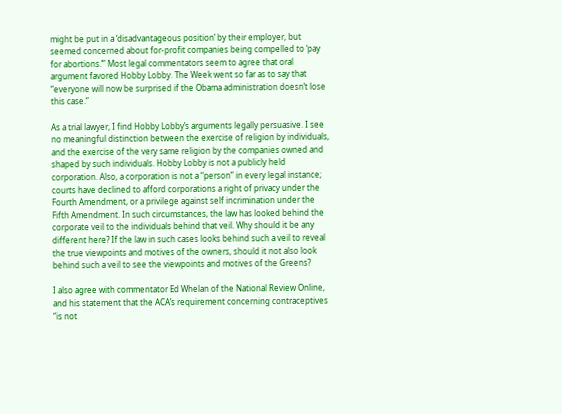might be put in a ‘disadvantageous position’ by their employer, but seemed concerned about for-profit companies being compelled to ‘pay for abortions.’” Most legal commentators seem to agree that oral argument favored Hobby Lobby. The Week went so far as to say that “everyone will now be surprised if the Obama administration doesn’t lose this case.”

As a trial lawyer, I find Hobby Lobby’s arguments legally persuasive. I see no meaningful distinction between the exercise of religion by individuals, and the exercise of the very same religion by the companies owned and shaped by such individuals. Hobby Lobby is not a publicly held corporation. Also, a corporation is not a “person” in every legal instance; courts have declined to afford corporations a right of privacy under the Fourth Amendment, or a privilege against self incrimination under the Fifth Amendment. In such circumstances, the law has looked behind the corporate veil to the individuals behind that veil. Why should it be any different here? If the law in such cases looks behind such a veil to reveal the true viewpoints and motives of the owners, should it not also look behind such a veil to see the viewpoints and motives of the Greens?

I also agree with commentator Ed Whelan of the National Review Online, and his statement that the ACA’s requirement concerning contraceptives “is not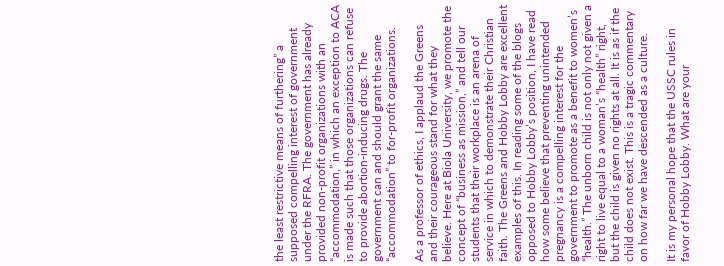the least restrictive means of furthering” a supposed compelling interest of government under the RFRA. The government has already provided non-profit organizations with an “accommodation,” in which an exception to ACA is made such that those organizations can refuse to provide abortion-inducing drugs. The government can and should grant the same “accommodation” to for-profit organizations.

As a professor of ethics, I applaud the Greens and their courageous stand for what they believe. Here at Biola University, we promote the concept of “business as mission,” and tell our students that their workplace is an arena of service in which to demonstrate their Christian faith. The Greens and Hobby Lobby are excellent examples of this. In reading some of the blogs opposed to Hobby Lobby’s position, I have read how some believe that preventing unintended pregnancy is a compelling interest for the government to promote as a benefit to women’s “health.” The unborn child is not only not given a right to live equal to a woman’s “health” right, but the child is given no rights at all. It is as if the child does not exist. This is a tragic commentary on how far we have descended as a culture.

It is my personal hope that the USSC rules in favor of Hobby Lobby. What are your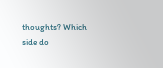thoughts? Which side do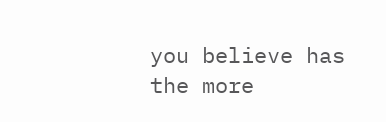you believe has the more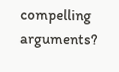compelling arguments?